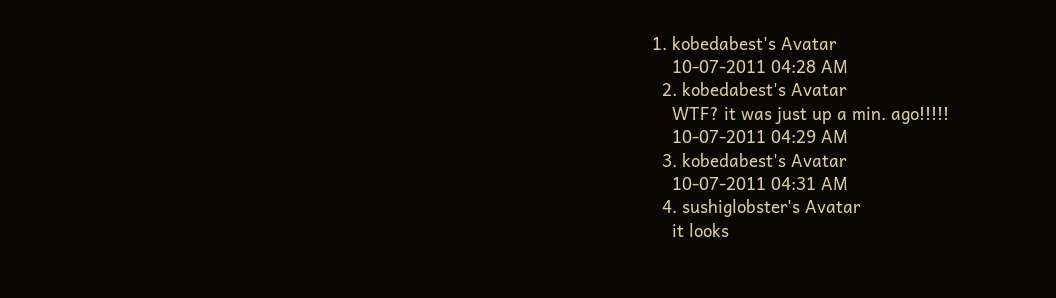1. kobedabest's Avatar
    10-07-2011 04:28 AM
  2. kobedabest's Avatar
    WTF? it was just up a min. ago!!!!!
    10-07-2011 04:29 AM
  3. kobedabest's Avatar
    10-07-2011 04:31 AM
  4. sushiglobster's Avatar
    it looks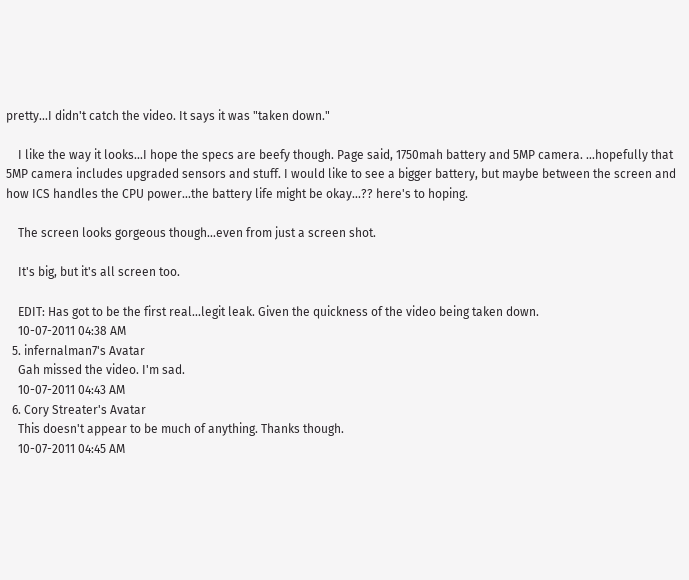pretty...I didn't catch the video. It says it was "taken down."

    I like the way it looks...I hope the specs are beefy though. Page said, 1750mah battery and 5MP camera. ...hopefully that 5MP camera includes upgraded sensors and stuff. I would like to see a bigger battery, but maybe between the screen and how ICS handles the CPU power...the battery life might be okay...?? here's to hoping.

    The screen looks gorgeous though...even from just a screen shot.

    It's big, but it's all screen too.

    EDIT: Has got to be the first real...legit leak. Given the quickness of the video being taken down.
    10-07-2011 04:38 AM
  5. infernalman7's Avatar
    Gah missed the video. I'm sad.
    10-07-2011 04:43 AM
  6. Cory Streater's Avatar
    This doesn't appear to be much of anything. Thanks though.
    10-07-2011 04:45 AM